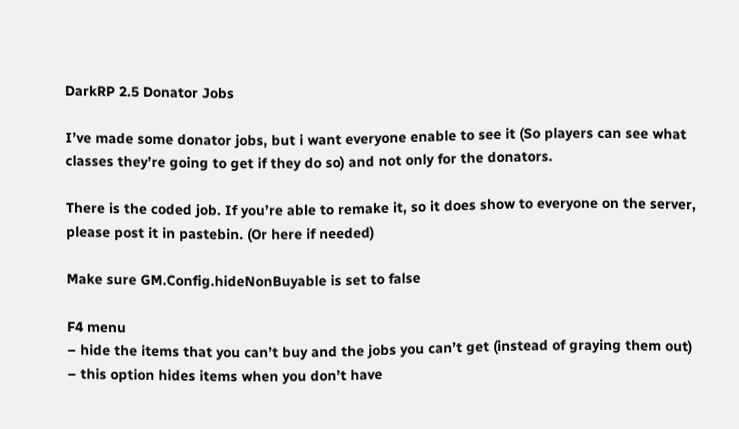DarkRP 2.5 Donator Jobs

I’ve made some donator jobs, but i want everyone enable to see it (So players can see what classes they’re going to get if they do so) and not only for the donators.

There is the coded job. If you’re able to remake it, so it does show to everyone on the server, please post it in pastebin. (Or here if needed)

Make sure GM.Config.hideNonBuyable is set to false

F4 menu
– hide the items that you can’t buy and the jobs you can’t get (instead of graying them out)
– this option hides items when you don’t have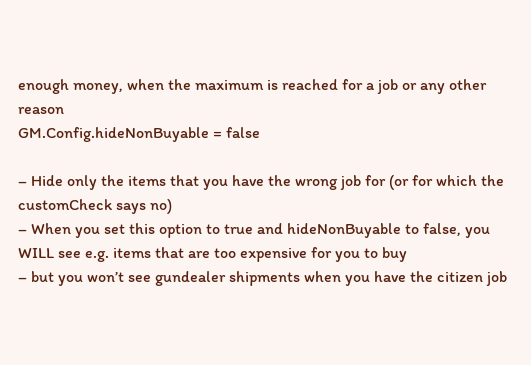enough money, when the maximum is reached for a job or any other reason
GM.Config.hideNonBuyable = false

– Hide only the items that you have the wrong job for (or for which the customCheck says no)
– When you set this option to true and hideNonBuyable to false, you WILL see e.g. items that are too expensive for you to buy
– but you won’t see gundealer shipments when you have the citizen job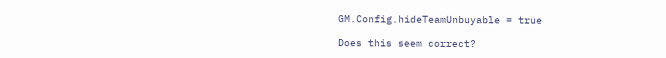GM.Config.hideTeamUnbuyable = true

Does this seem correct?